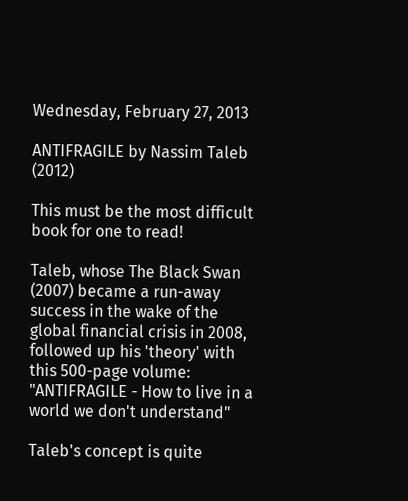Wednesday, February 27, 2013

ANTIFRAGILE by Nassim Taleb (2012)

This must be the most difficult book for one to read!

Taleb, whose The Black Swan (2007) became a run-away success in the wake of the global financial crisis in 2008, followed up his 'theory' with this 500-page volume: "ANTIFRAGILE - How to live in a world we don't understand"

Taleb's concept is quite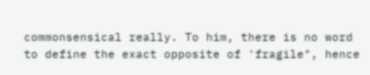commonsensical really. To him, there is no word to define the exact opposite of 'fragile", hence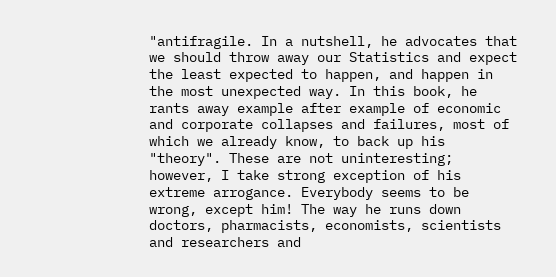"antifragile. In a nutshell, he advocates that we should throw away our Statistics and expect the least expected to happen, and happen in the most unexpected way. In this book, he rants away example after example of economic and corporate collapses and failures, most of which we already know, to back up his "theory". These are not uninteresting; however, I take strong exception of his extreme arrogance. Everybody seems to be wrong, except him! The way he runs down doctors, pharmacists, economists, scientists and researchers and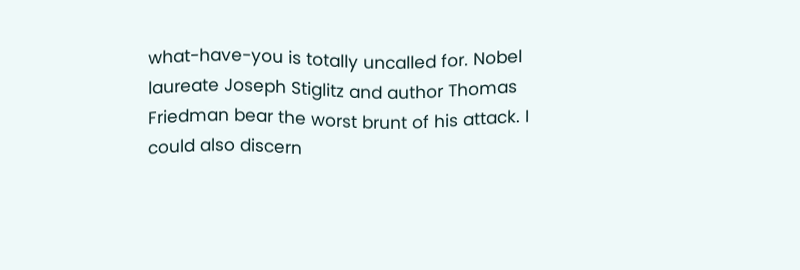what-have-you is totally uncalled for. Nobel laureate Joseph Stiglitz and author Thomas Friedman bear the worst brunt of his attack. I could also discern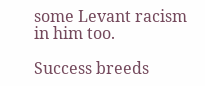some Levant racism in him too.

Success breeds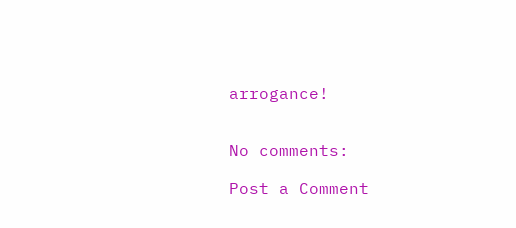arrogance!


No comments:

Post a Comment